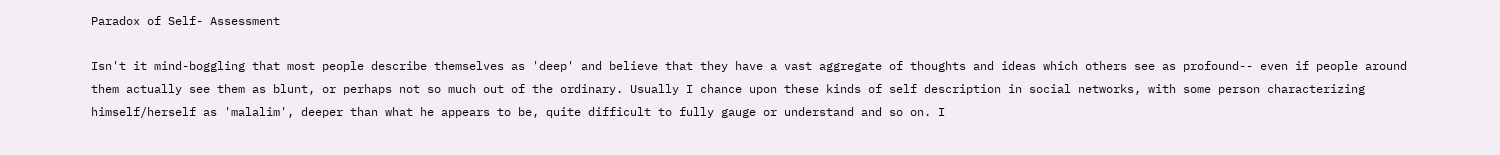Paradox of Self- Assessment

Isn't it mind-boggling that most people describe themselves as 'deep' and believe that they have a vast aggregate of thoughts and ideas which others see as profound-- even if people around them actually see them as blunt, or perhaps not so much out of the ordinary. Usually I chance upon these kinds of self description in social networks, with some person characterizing himself/herself as 'malalim', deeper than what he appears to be, quite difficult to fully gauge or understand and so on. I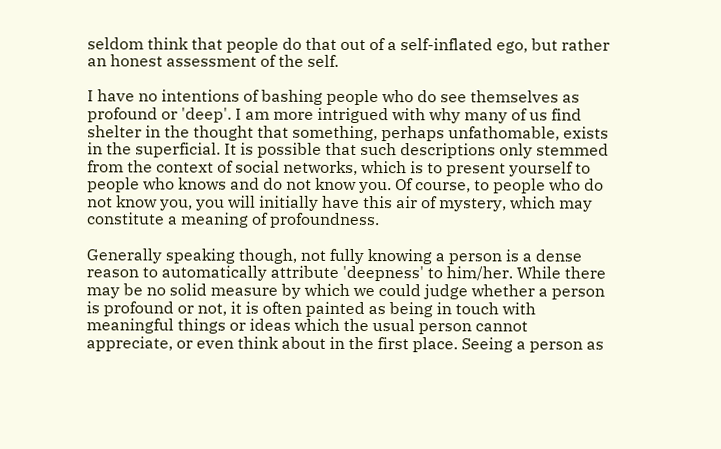seldom think that people do that out of a self-inflated ego, but rather an honest assessment of the self.

I have no intentions of bashing people who do see themselves as profound or 'deep'. I am more intrigued with why many of us find shelter in the thought that something, perhaps unfathomable, exists in the superficial. It is possible that such descriptions only stemmed from the context of social networks, which is to present yourself to people who knows and do not know you. Of course, to people who do not know you, you will initially have this air of mystery, which may constitute a meaning of profoundness.

Generally speaking though, not fully knowing a person is a dense reason to automatically attribute 'deepness' to him/her. While there may be no solid measure by which we could judge whether a person is profound or not, it is often painted as being in touch with meaningful things or ideas which the usual person cannot appreciate, or even think about in the first place. Seeing a person as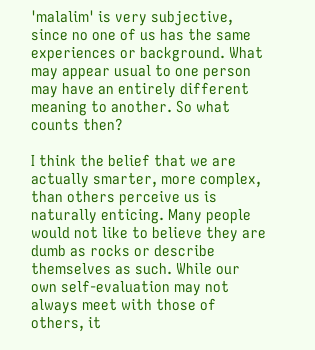'malalim' is very subjective, since no one of us has the same experiences or background. What may appear usual to one person may have an entirely different meaning to another. So what counts then?

I think the belief that we are actually smarter, more complex, than others perceive us is naturally enticing. Many people would not like to believe they are dumb as rocks or describe themselves as such. While our own self-evaluation may not always meet with those of others, it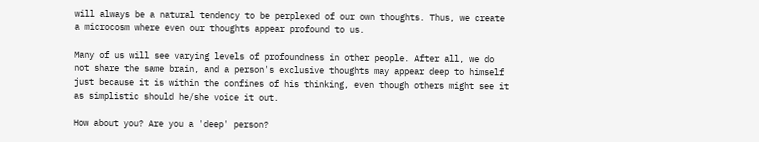will always be a natural tendency to be perplexed of our own thoughts. Thus, we create a microcosm where even our thoughts appear profound to us.

Many of us will see varying levels of profoundness in other people. After all, we do not share the same brain, and a person's exclusive thoughts may appear deep to himself just because it is within the confines of his thinking, even though others might see it as simplistic should he/she voice it out.

How about you? Are you a 'deep' person?